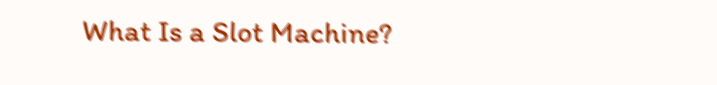What Is a Slot Machine?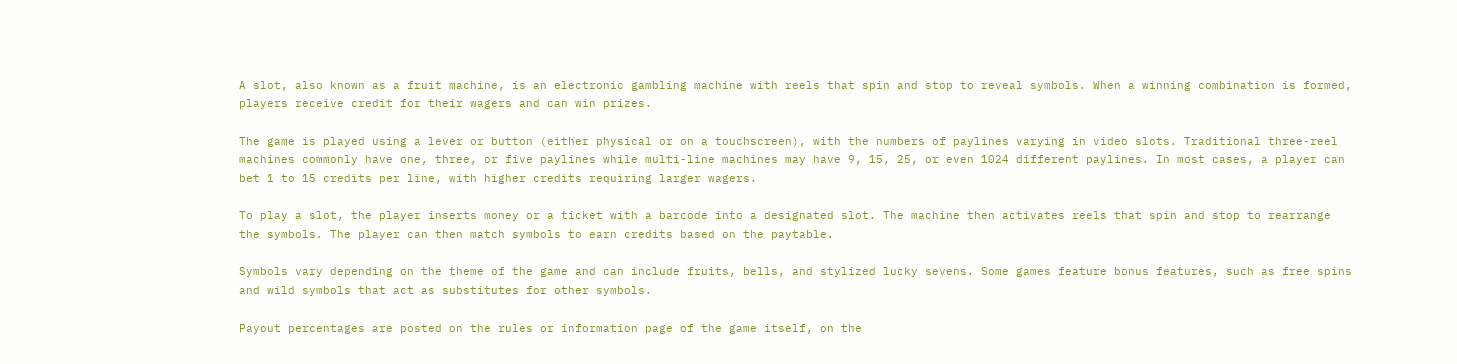A slot, also known as a fruit machine, is an electronic gambling machine with reels that spin and stop to reveal symbols. When a winning combination is formed, players receive credit for their wagers and can win prizes.

The game is played using a lever or button (either physical or on a touchscreen), with the numbers of paylines varying in video slots. Traditional three-reel machines commonly have one, three, or five paylines while multi-line machines may have 9, 15, 25, or even 1024 different paylines. In most cases, a player can bet 1 to 15 credits per line, with higher credits requiring larger wagers.

To play a slot, the player inserts money or a ticket with a barcode into a designated slot. The machine then activates reels that spin and stop to rearrange the symbols. The player can then match symbols to earn credits based on the paytable.

Symbols vary depending on the theme of the game and can include fruits, bells, and stylized lucky sevens. Some games feature bonus features, such as free spins and wild symbols that act as substitutes for other symbols.

Payout percentages are posted on the rules or information page of the game itself, on the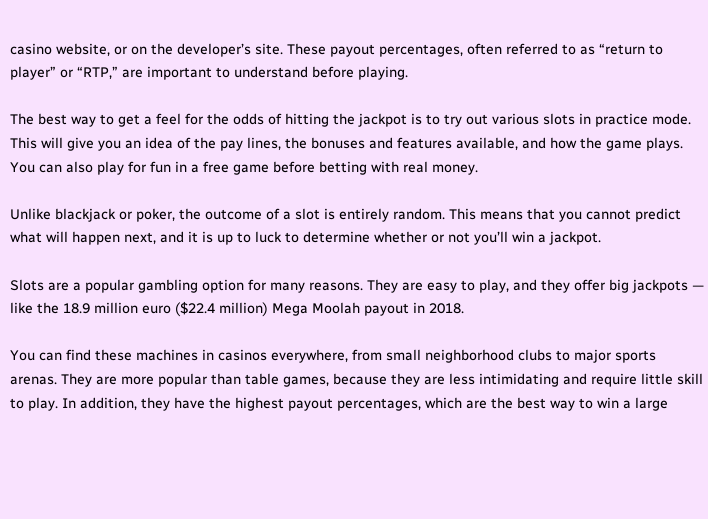casino website, or on the developer’s site. These payout percentages, often referred to as “return to player” or “RTP,” are important to understand before playing.

The best way to get a feel for the odds of hitting the jackpot is to try out various slots in practice mode. This will give you an idea of the pay lines, the bonuses and features available, and how the game plays. You can also play for fun in a free game before betting with real money.

Unlike blackjack or poker, the outcome of a slot is entirely random. This means that you cannot predict what will happen next, and it is up to luck to determine whether or not you’ll win a jackpot.

Slots are a popular gambling option for many reasons. They are easy to play, and they offer big jackpots — like the 18.9 million euro ($22.4 million) Mega Moolah payout in 2018.

You can find these machines in casinos everywhere, from small neighborhood clubs to major sports arenas. They are more popular than table games, because they are less intimidating and require little skill to play. In addition, they have the highest payout percentages, which are the best way to win a large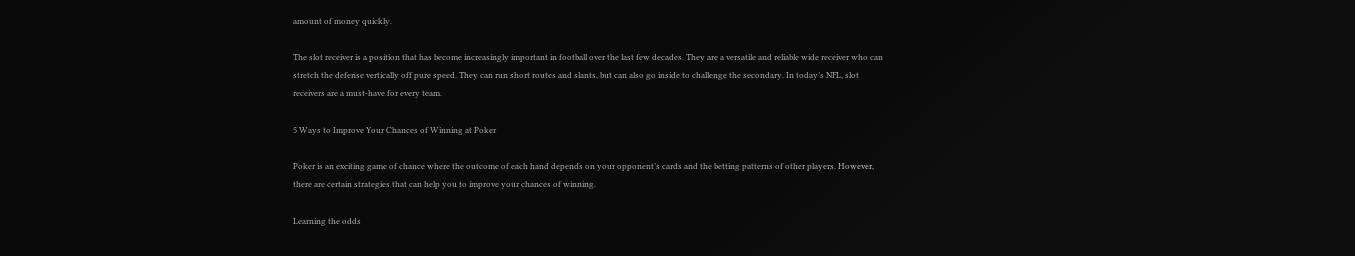amount of money quickly.

The slot receiver is a position that has become increasingly important in football over the last few decades. They are a versatile and reliable wide receiver who can stretch the defense vertically off pure speed. They can run short routes and slants, but can also go inside to challenge the secondary. In today’s NFL, slot receivers are a must-have for every team.

5 Ways to Improve Your Chances of Winning at Poker

Poker is an exciting game of chance where the outcome of each hand depends on your opponent’s cards and the betting patterns of other players. However, there are certain strategies that can help you to improve your chances of winning.

Learning the odds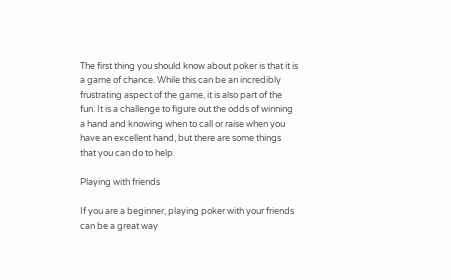The first thing you should know about poker is that it is a game of chance. While this can be an incredibly frustrating aspect of the game, it is also part of the fun. It is a challenge to figure out the odds of winning a hand and knowing when to call or raise when you have an excellent hand, but there are some things that you can do to help.

Playing with friends

If you are a beginner, playing poker with your friends can be a great way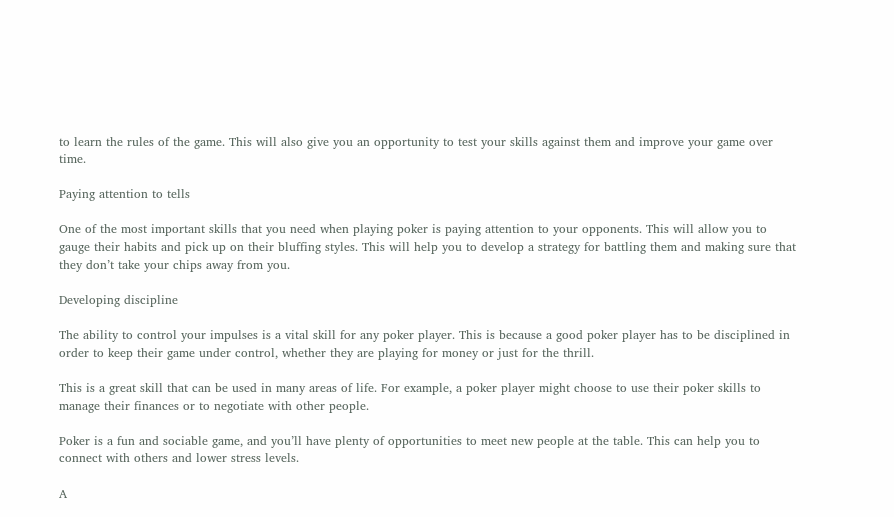to learn the rules of the game. This will also give you an opportunity to test your skills against them and improve your game over time.

Paying attention to tells

One of the most important skills that you need when playing poker is paying attention to your opponents. This will allow you to gauge their habits and pick up on their bluffing styles. This will help you to develop a strategy for battling them and making sure that they don’t take your chips away from you.

Developing discipline

The ability to control your impulses is a vital skill for any poker player. This is because a good poker player has to be disciplined in order to keep their game under control, whether they are playing for money or just for the thrill.

This is a great skill that can be used in many areas of life. For example, a poker player might choose to use their poker skills to manage their finances or to negotiate with other people.

Poker is a fun and sociable game, and you’ll have plenty of opportunities to meet new people at the table. This can help you to connect with others and lower stress levels.

A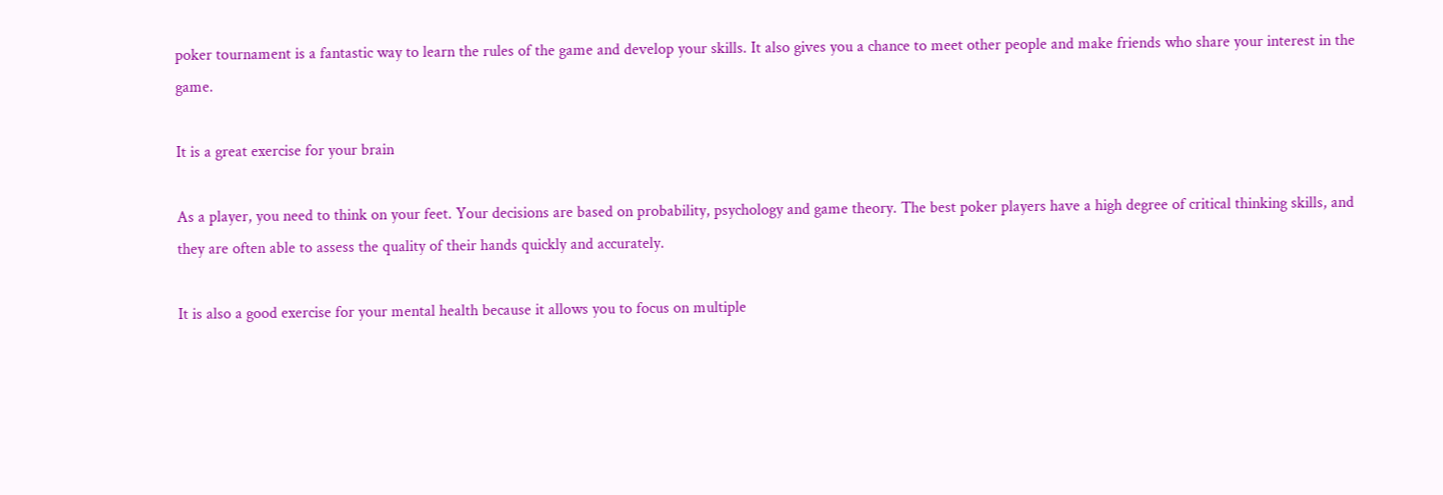poker tournament is a fantastic way to learn the rules of the game and develop your skills. It also gives you a chance to meet other people and make friends who share your interest in the game.

It is a great exercise for your brain

As a player, you need to think on your feet. Your decisions are based on probability, psychology and game theory. The best poker players have a high degree of critical thinking skills, and they are often able to assess the quality of their hands quickly and accurately.

It is also a good exercise for your mental health because it allows you to focus on multiple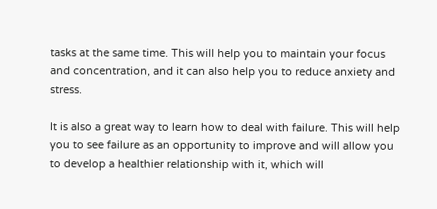tasks at the same time. This will help you to maintain your focus and concentration, and it can also help you to reduce anxiety and stress.

It is also a great way to learn how to deal with failure. This will help you to see failure as an opportunity to improve and will allow you to develop a healthier relationship with it, which will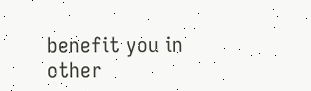benefit you in other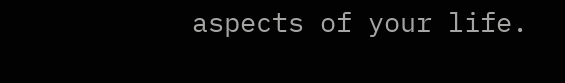aspects of your life.